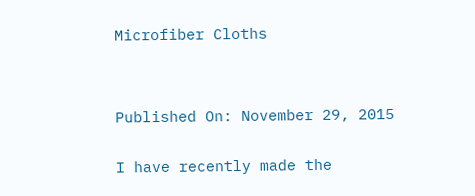Microfiber Cloths




Published On: November 29, 2015


I have recently made the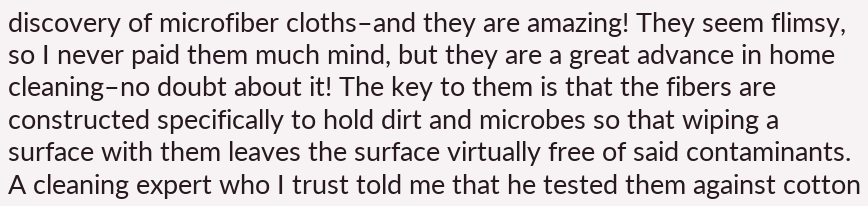discovery of microfiber cloths–and they are amazing! They seem flimsy, so I never paid them much mind, but they are a great advance in home cleaning–no doubt about it! The key to them is that the fibers are constructed specifically to hold dirt and microbes so that wiping a surface with them leaves the surface virtually free of said contaminants. A cleaning expert who I trust told me that he tested them against cotton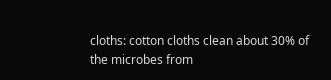cloths: cotton cloths clean about 30% of the microbes from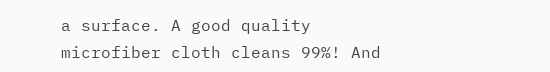a surface. A good quality microfiber cloth cleans 99%! And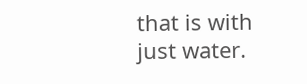that is with just water.